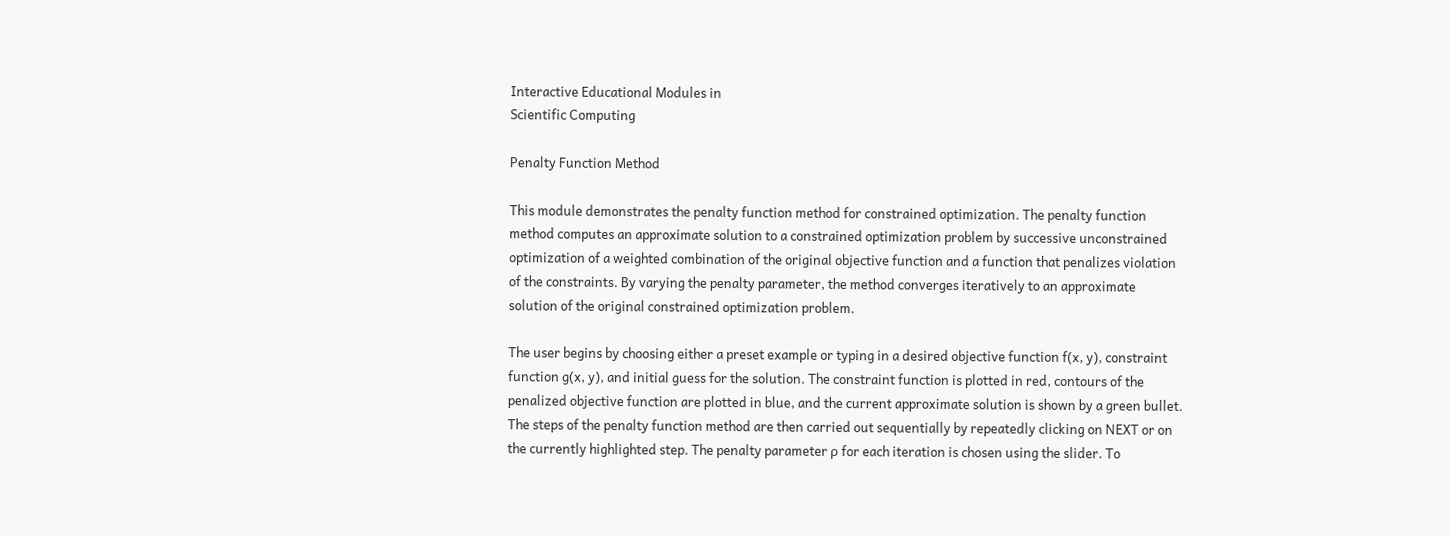Interactive Educational Modules in
Scientific Computing

Penalty Function Method

This module demonstrates the penalty function method for constrained optimization. The penalty function method computes an approximate solution to a constrained optimization problem by successive unconstrained optimization of a weighted combination of the original objective function and a function that penalizes violation of the constraints. By varying the penalty parameter, the method converges iteratively to an approximate solution of the original constrained optimization problem.

The user begins by choosing either a preset example or typing in a desired objective function f(x, y), constraint function g(x, y), and initial guess for the solution. The constraint function is plotted in red, contours of the penalized objective function are plotted in blue, and the current approximate solution is shown by a green bullet. The steps of the penalty function method are then carried out sequentially by repeatedly clicking on NEXT or on the currently highlighted step. The penalty parameter ρ for each iteration is chosen using the slider. To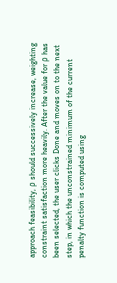approach feasibility, ρ should successively increase, weighting constraint satisfaction more heavily. After the value for ρ has been selected, the user clicks Done and moves on to the next step, in which the unconstrained minimum of the current penalty function is computed using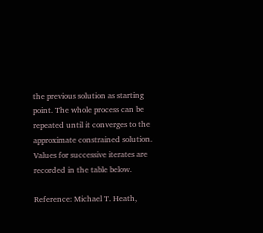the previous solution as starting point. The whole process can be repeated until it converges to the approximate constrained solution. Values for successive iterates are recorded in the table below.

Reference: Michael T. Heath,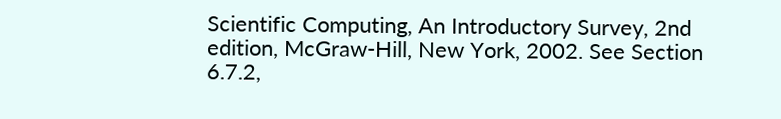Scientific Computing, An Introductory Survey, 2nd edition, McGraw-Hill, New York, 2002. See Section 6.7.2,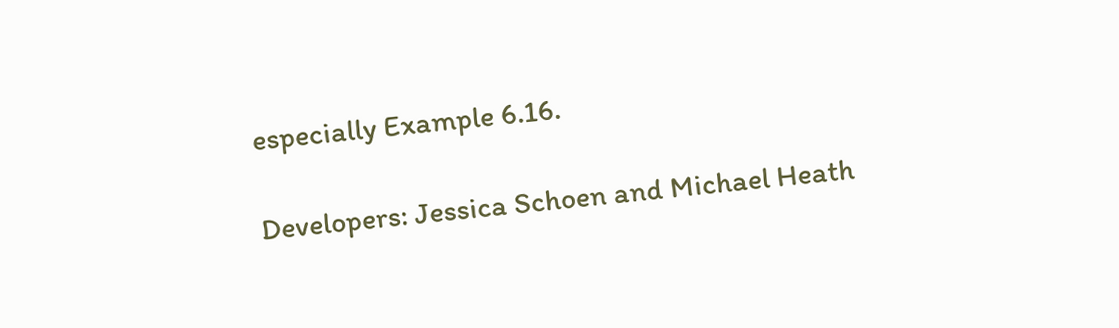especially Example 6.16.

Developers: Jessica Schoen and Michael Heath